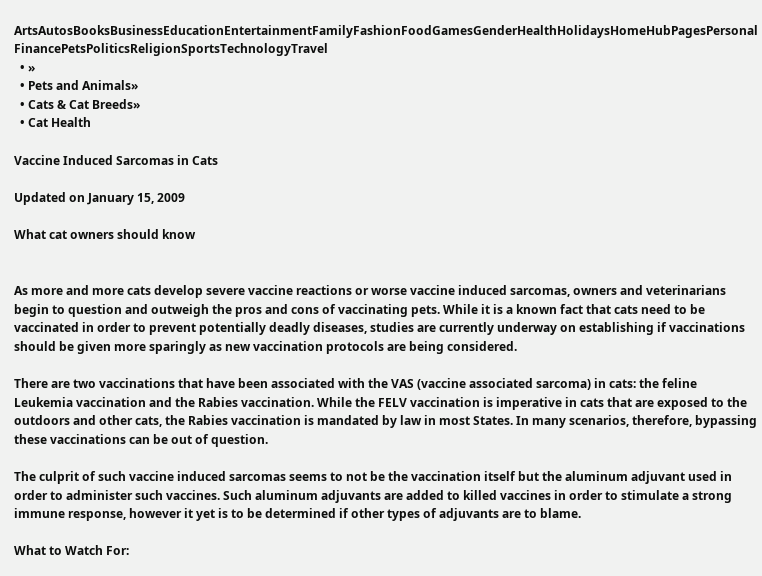ArtsAutosBooksBusinessEducationEntertainmentFamilyFashionFoodGamesGenderHealthHolidaysHomeHubPagesPersonal FinancePetsPoliticsReligionSportsTechnologyTravel
  • »
  • Pets and Animals»
  • Cats & Cat Breeds»
  • Cat Health

Vaccine Induced Sarcomas in Cats

Updated on January 15, 2009

What cat owners should know


As more and more cats develop severe vaccine reactions or worse vaccine induced sarcomas, owners and veterinarians begin to question and outweigh the pros and cons of vaccinating pets. While it is a known fact that cats need to be vaccinated in order to prevent potentially deadly diseases, studies are currently underway on establishing if vaccinations should be given more sparingly as new vaccination protocols are being considered.

There are two vaccinations that have been associated with the VAS (vaccine associated sarcoma) in cats: the feline Leukemia vaccination and the Rabies vaccination. While the FELV vaccination is imperative in cats that are exposed to the outdoors and other cats, the Rabies vaccination is mandated by law in most States. In many scenarios, therefore, bypassing these vaccinations can be out of question.

The culprit of such vaccine induced sarcomas seems to not be the vaccination itself but the aluminum adjuvant used in order to administer such vaccines. Such aluminum adjuvants are added to killed vaccines in order to stimulate a strong immune response, however it yet is to be determined if other types of adjuvants are to blame.

What to Watch For: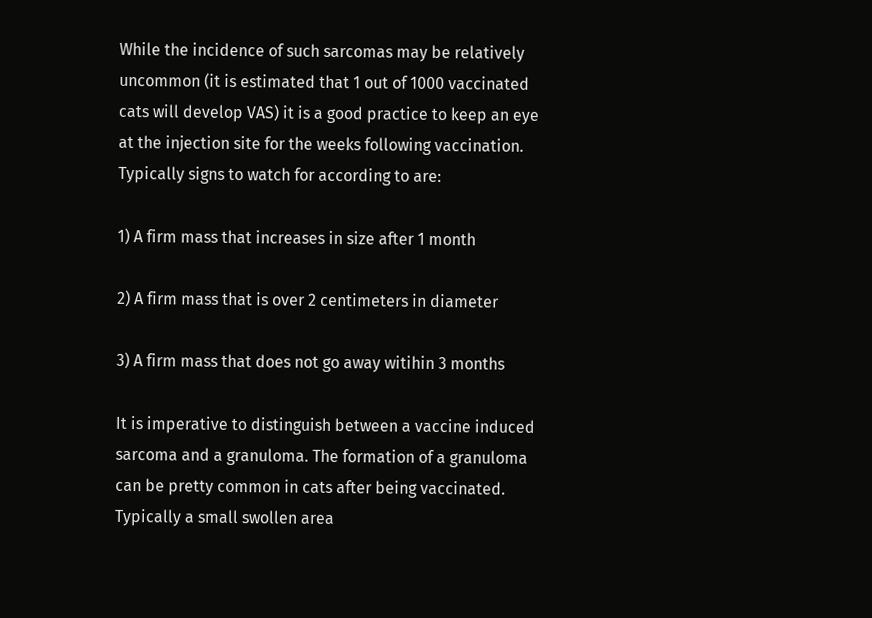While the incidence of such sarcomas may be relatively uncommon (it is estimated that 1 out of 1000 vaccinated cats will develop VAS) it is a good practice to keep an eye at the injection site for the weeks following vaccination. Typically signs to watch for according to are:

1) A firm mass that increases in size after 1 month

2) A firm mass that is over 2 centimeters in diameter

3) A firm mass that does not go away witihin 3 months

It is imperative to distinguish between a vaccine induced sarcoma and a granuloma. The formation of a granuloma can be pretty common in cats after being vaccinated. Typically a small swollen area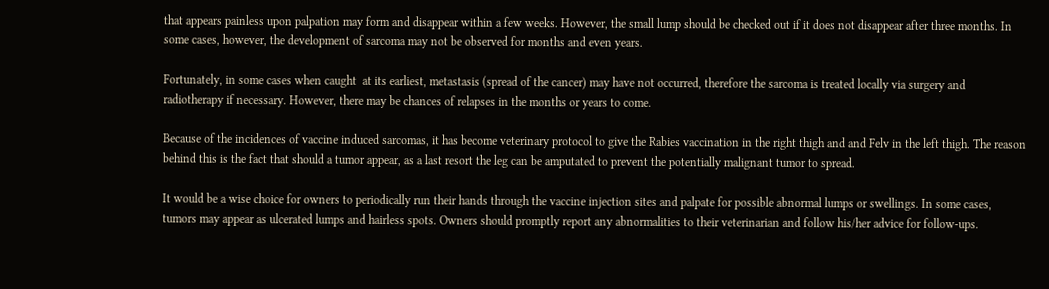that appears painless upon palpation may form and disappear within a few weeks. However, the small lump should be checked out if it does not disappear after three months. In some cases, however, the development of sarcoma may not be observed for months and even years.

Fortunately, in some cases when caught  at its earliest, metastasis (spread of the cancer) may have not occurred, therefore the sarcoma is treated locally via surgery and radiotherapy if necessary. However, there may be chances of relapses in the months or years to come.

Because of the incidences of vaccine induced sarcomas, it has become veterinary protocol to give the Rabies vaccination in the right thigh and and Felv in the left thigh. The reason behind this is the fact that should a tumor appear, as a last resort the leg can be amputated to prevent the potentially malignant tumor to spread.

It would be a wise choice for owners to periodically run their hands through the vaccine injection sites and palpate for possible abnormal lumps or swellings. In some cases, tumors may appear as ulcerated lumps and hairless spots. Owners should promptly report any abnormalities to their veterinarian and follow his/her advice for follow-ups.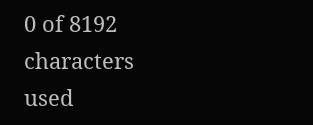0 of 8192 characters used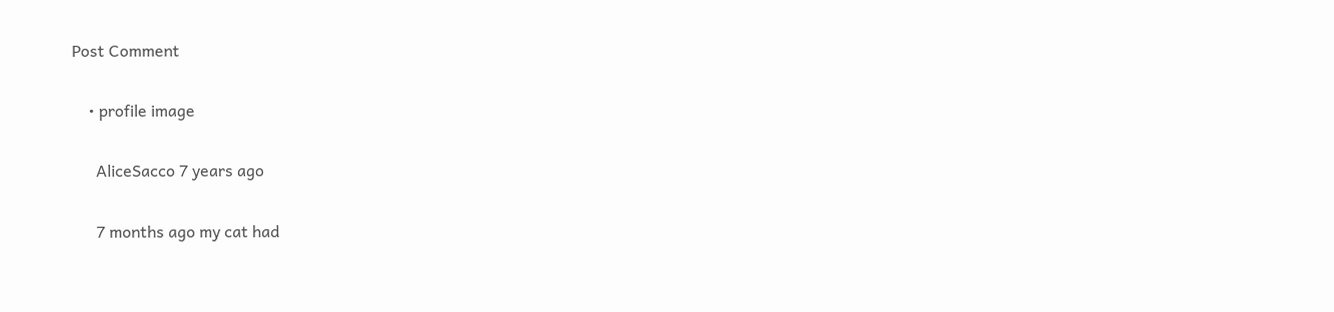Post Comment

    • profile image

      AliceSacco 7 years ago

      7 months ago my cat had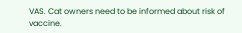VAS. Cat owners need to be informed about risk of vaccine.